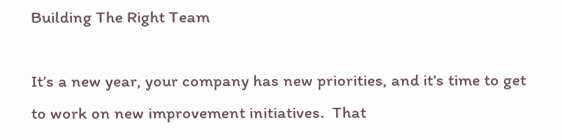Building The Right Team

It’s a new year, your company has new priorities, and it’s time to get to work on new improvement initiatives.  That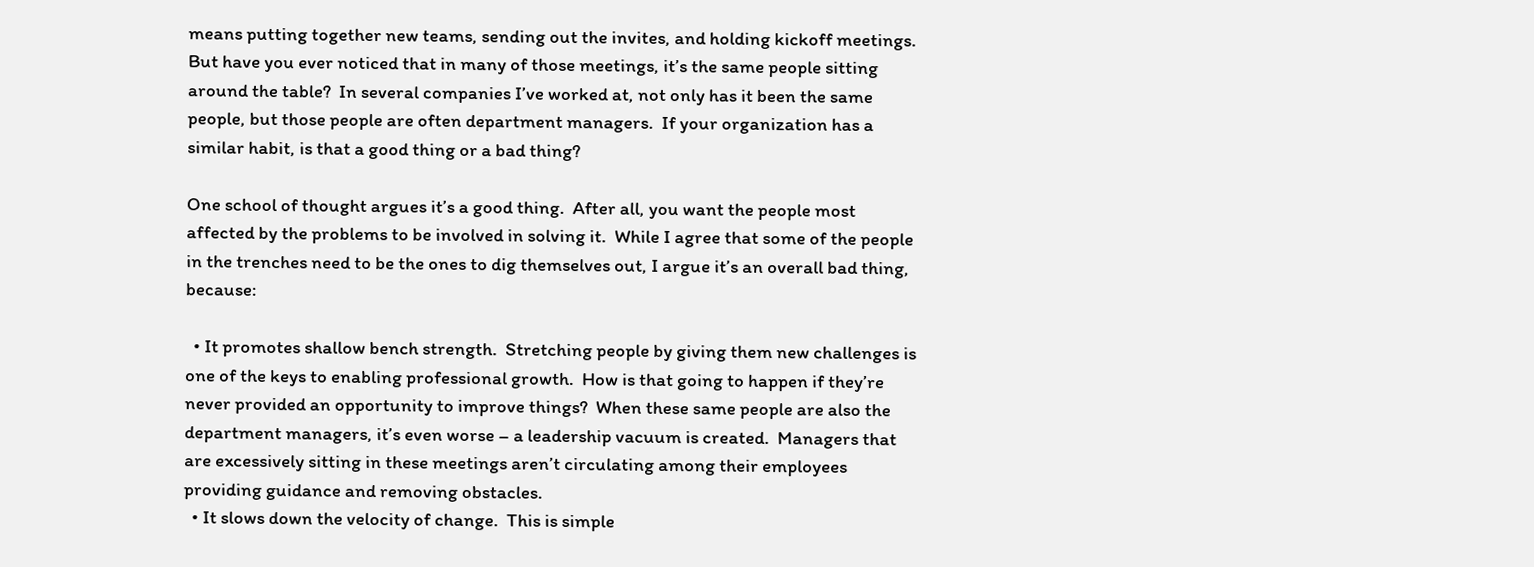means putting together new teams, sending out the invites, and holding kickoff meetings.  But have you ever noticed that in many of those meetings, it’s the same people sitting around the table?  In several companies I’ve worked at, not only has it been the same people, but those people are often department managers.  If your organization has a similar habit, is that a good thing or a bad thing?

One school of thought argues it’s a good thing.  After all, you want the people most affected by the problems to be involved in solving it.  While I agree that some of the people in the trenches need to be the ones to dig themselves out, I argue it’s an overall bad thing, because:

  • It promotes shallow bench strength.  Stretching people by giving them new challenges is one of the keys to enabling professional growth.  How is that going to happen if they’re never provided an opportunity to improve things?  When these same people are also the department managers, it’s even worse – a leadership vacuum is created.  Managers that are excessively sitting in these meetings aren’t circulating among their employees providing guidance and removing obstacles.
  • It slows down the velocity of change.  This is simple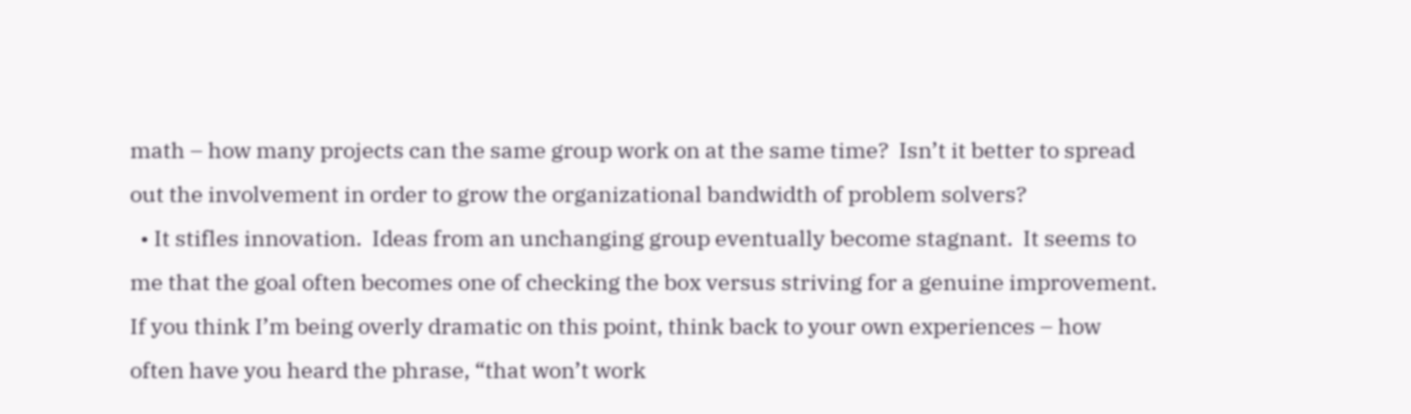math – how many projects can the same group work on at the same time?  Isn’t it better to spread out the involvement in order to grow the organizational bandwidth of problem solvers?
  • It stifles innovation.  Ideas from an unchanging group eventually become stagnant.  It seems to me that the goal often becomes one of checking the box versus striving for a genuine improvement.  If you think I’m being overly dramatic on this point, think back to your own experiences – how often have you heard the phrase, “that won’t work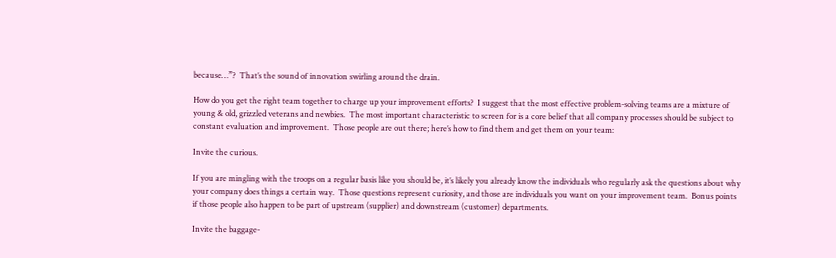because…”?  That’s the sound of innovation swirling around the drain.

How do you get the right team together to charge up your improvement efforts?  I suggest that the most effective problem-solving teams are a mixture of young & old, grizzled veterans and newbies.  The most important characteristic to screen for is a core belief that all company processes should be subject to constant evaluation and improvement.  Those people are out there; here’s how to find them and get them on your team:

Invite the curious.

If you are mingling with the troops on a regular basis like you should be, it’s likely you already know the individuals who regularly ask the questions about why your company does things a certain way.  Those questions represent curiosity, and those are individuals you want on your improvement team.  Bonus points if those people also happen to be part of upstream (supplier) and downstream (customer) departments.

Invite the baggage-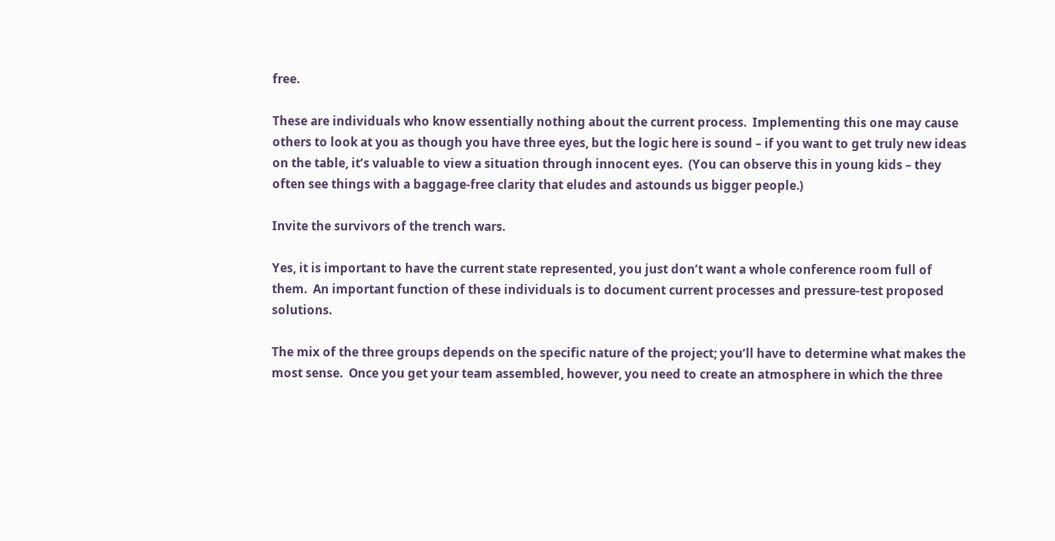free.

These are individuals who know essentially nothing about the current process.  Implementing this one may cause others to look at you as though you have three eyes, but the logic here is sound – if you want to get truly new ideas on the table, it’s valuable to view a situation through innocent eyes.  (You can observe this in young kids – they often see things with a baggage-free clarity that eludes and astounds us bigger people.)

Invite the survivors of the trench wars.

Yes, it is important to have the current state represented, you just don’t want a whole conference room full of them.  An important function of these individuals is to document current processes and pressure-test proposed solutions.

The mix of the three groups depends on the specific nature of the project; you’ll have to determine what makes the most sense.  Once you get your team assembled, however, you need to create an atmosphere in which the three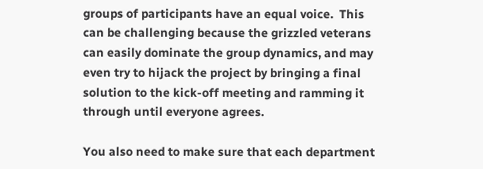groups of participants have an equal voice.  This can be challenging because the grizzled veterans can easily dominate the group dynamics, and may even try to hijack the project by bringing a final solution to the kick-off meeting and ramming it through until everyone agrees.

You also need to make sure that each department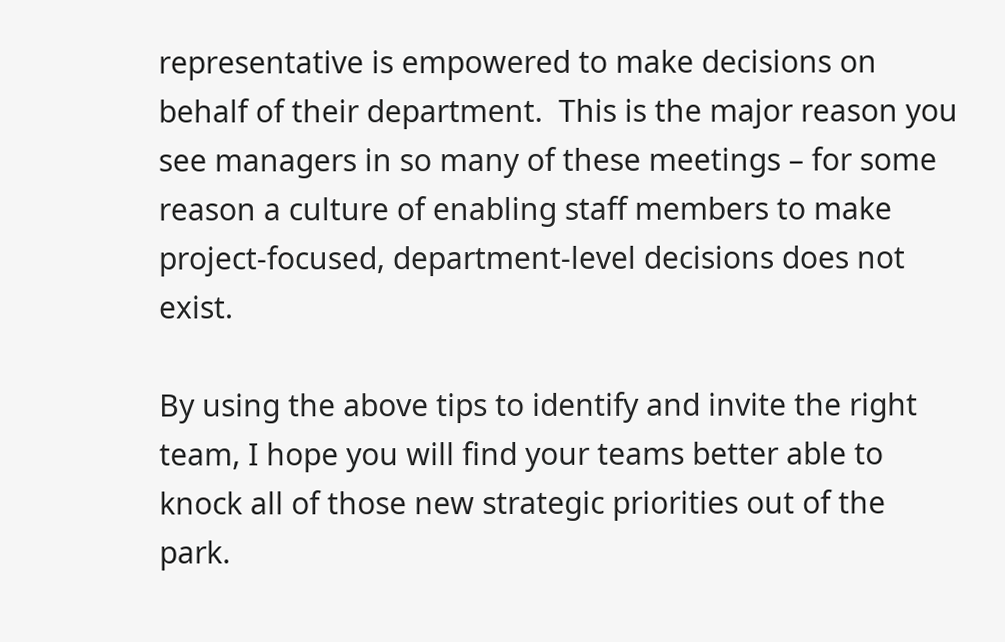representative is empowered to make decisions on behalf of their department.  This is the major reason you see managers in so many of these meetings – for some reason a culture of enabling staff members to make project-focused, department-level decisions does not exist.

By using the above tips to identify and invite the right team, I hope you will find your teams better able to knock all of those new strategic priorities out of the park.